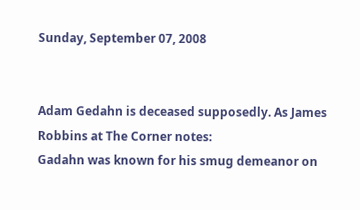Sunday, September 07, 2008


Adam Gedahn is deceased supposedly. As James Robbins at The Corner notes:
Gadahn was known for his smug demeanor on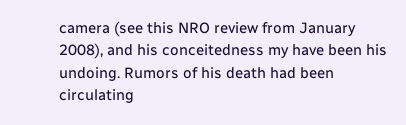camera (see this NRO review from January 2008), and his conceitedness my have been his undoing. Rumors of his death had been circulating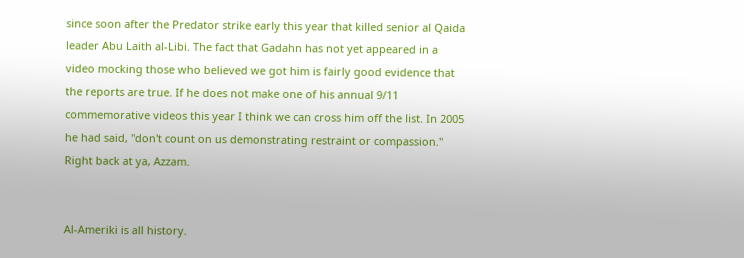since soon after the Predator strike early this year that killed senior al Qaida leader Abu Laith al-Libi. The fact that Gadahn has not yet appeared in a video mocking those who believed we got him is fairly good evidence that the reports are true. If he does not make one of his annual 9/11 commemorative videos this year I think we can cross him off the list. In 2005 he had said, "don't count on us demonstrating restraint or compassion." Right back at ya, Azzam.


Al-Ameriki is all history.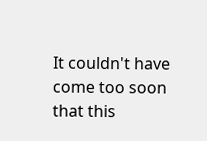It couldn't have come too soon
that this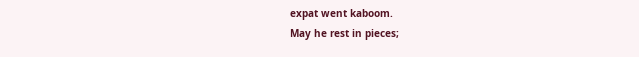expat went kaboom.
May he rest in pieces;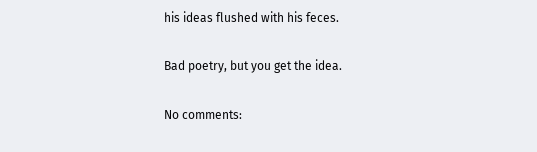his ideas flushed with his feces.

Bad poetry, but you get the idea.

No comments: